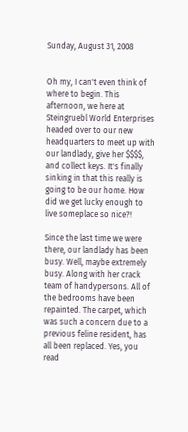Sunday, August 31, 2008


Oh my, I can't even think of where to begin. This afternoon, we here at Steingruebl World Enterprises headed over to our new headquarters to meet up with our landlady, give her $$$$, and collect keys. It's finally sinking in that this really is going to be our home. How did we get lucky enough to live someplace so nice?!

Since the last time we were there, our landlady has been busy. Well, maybe extremely busy. Along with her crack team of handypersons. All of the bedrooms have been repainted. The carpet, which was such a concern due to a previous feline resident, has all been replaced. Yes, you read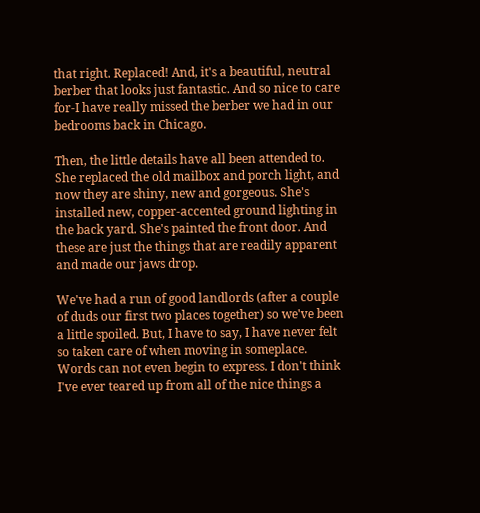that right. Replaced! And, it's a beautiful, neutral berber that looks just fantastic. And so nice to care for-I have really missed the berber we had in our bedrooms back in Chicago.

Then, the little details have all been attended to. She replaced the old mailbox and porch light, and now they are shiny, new and gorgeous. She's installed new, copper-accented ground lighting in the back yard. She's painted the front door. And these are just the things that are readily apparent and made our jaws drop.

We've had a run of good landlords (after a couple of duds our first two places together) so we've been a little spoiled. But, I have to say, I have never felt so taken care of when moving in someplace. Words can not even begin to express. I don't think I've ever teared up from all of the nice things a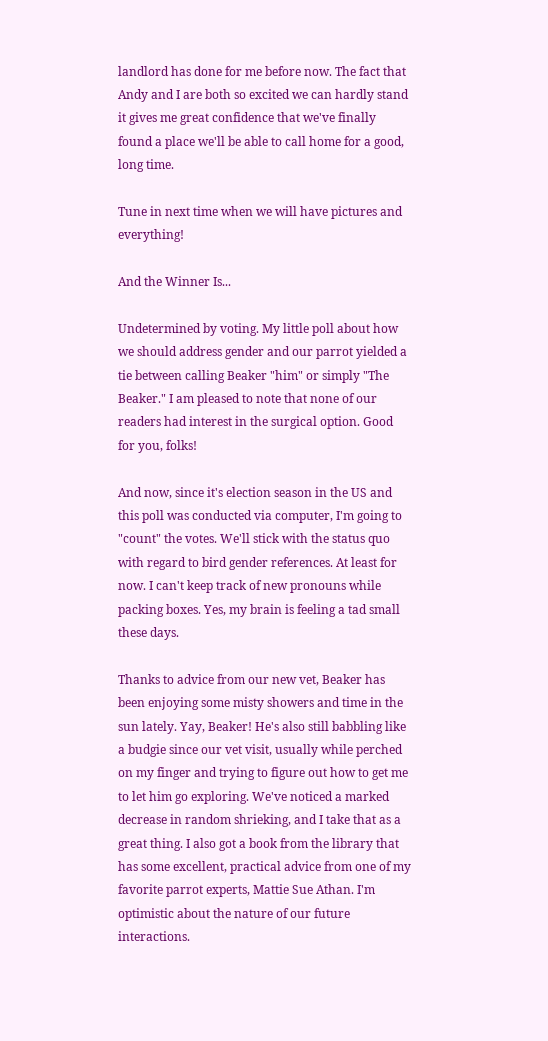landlord has done for me before now. The fact that Andy and I are both so excited we can hardly stand it gives me great confidence that we've finally found a place we'll be able to call home for a good, long time.

Tune in next time when we will have pictures and everything!

And the Winner Is...

Undetermined by voting. My little poll about how we should address gender and our parrot yielded a tie between calling Beaker "him" or simply "The Beaker." I am pleased to note that none of our readers had interest in the surgical option. Good for you, folks!

And now, since it's election season in the US and this poll was conducted via computer, I'm going to "count" the votes. We'll stick with the status quo with regard to bird gender references. At least for now. I can't keep track of new pronouns while packing boxes. Yes, my brain is feeling a tad small these days.

Thanks to advice from our new vet, Beaker has been enjoying some misty showers and time in the sun lately. Yay, Beaker! He's also still babbling like a budgie since our vet visit, usually while perched on my finger and trying to figure out how to get me to let him go exploring. We've noticed a marked decrease in random shrieking, and I take that as a great thing. I also got a book from the library that has some excellent, practical advice from one of my favorite parrot experts, Mattie Sue Athan. I'm optimistic about the nature of our future interactions.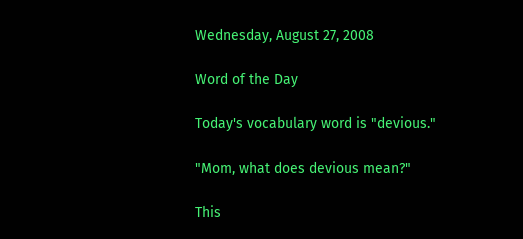Wednesday, August 27, 2008

Word of the Day

Today's vocabulary word is "devious."

"Mom, what does devious mean?"

This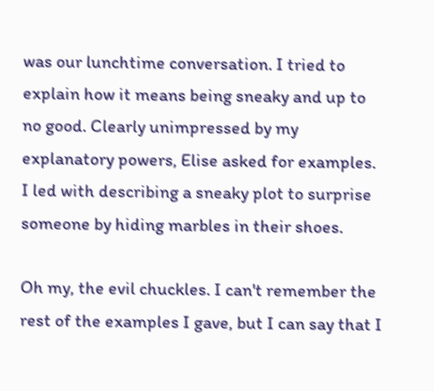was our lunchtime conversation. I tried to explain how it means being sneaky and up to no good. Clearly unimpressed by my explanatory powers, Elise asked for examples. I led with describing a sneaky plot to surprise someone by hiding marbles in their shoes.

Oh my, the evil chuckles. I can't remember the rest of the examples I gave, but I can say that I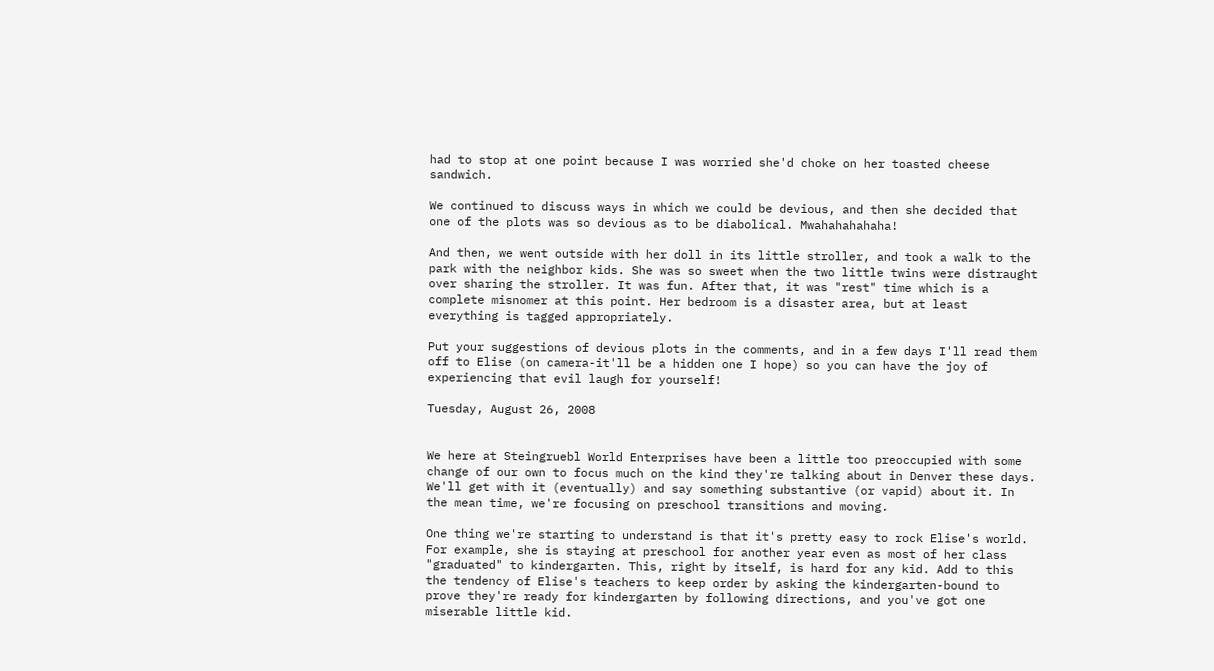had to stop at one point because I was worried she'd choke on her toasted cheese sandwich.

We continued to discuss ways in which we could be devious, and then she decided that one of the plots was so devious as to be diabolical. Mwahahahahaha!

And then, we went outside with her doll in its little stroller, and took a walk to the park with the neighbor kids. She was so sweet when the two little twins were distraught over sharing the stroller. It was fun. After that, it was "rest" time which is a complete misnomer at this point. Her bedroom is a disaster area, but at least everything is tagged appropriately.

Put your suggestions of devious plots in the comments, and in a few days I'll read them off to Elise (on camera-it'll be a hidden one I hope) so you can have the joy of experiencing that evil laugh for yourself!

Tuesday, August 26, 2008


We here at Steingruebl World Enterprises have been a little too preoccupied with some change of our own to focus much on the kind they're talking about in Denver these days. We'll get with it (eventually) and say something substantive (or vapid) about it. In the mean time, we're focusing on preschool transitions and moving.

One thing we're starting to understand is that it's pretty easy to rock Elise's world. For example, she is staying at preschool for another year even as most of her class "graduated" to kindergarten. This, right by itself, is hard for any kid. Add to this the tendency of Elise's teachers to keep order by asking the kindergarten-bound to prove they're ready for kindergarten by following directions, and you've got one miserable little kid.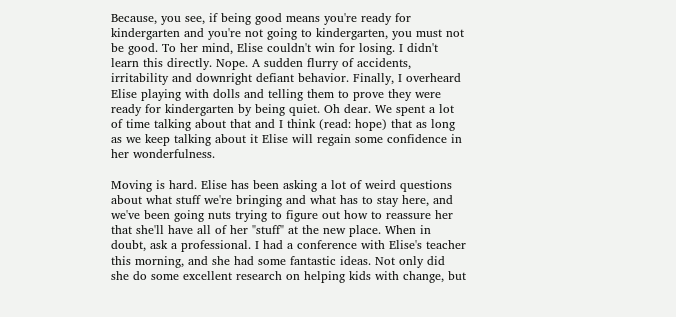Because, you see, if being good means you're ready for kindergarten and you're not going to kindergarten, you must not be good. To her mind, Elise couldn't win for losing. I didn't learn this directly. Nope. A sudden flurry of accidents, irritability and downright defiant behavior. Finally, I overheard Elise playing with dolls and telling them to prove they were ready for kindergarten by being quiet. Oh dear. We spent a lot of time talking about that and I think (read: hope) that as long as we keep talking about it Elise will regain some confidence in her wonderfulness.

Moving is hard. Elise has been asking a lot of weird questions about what stuff we're bringing and what has to stay here, and we've been going nuts trying to figure out how to reassure her that she'll have all of her "stuff" at the new place. When in doubt, ask a professional. I had a conference with Elise's teacher this morning, and she had some fantastic ideas. Not only did she do some excellent research on helping kids with change, but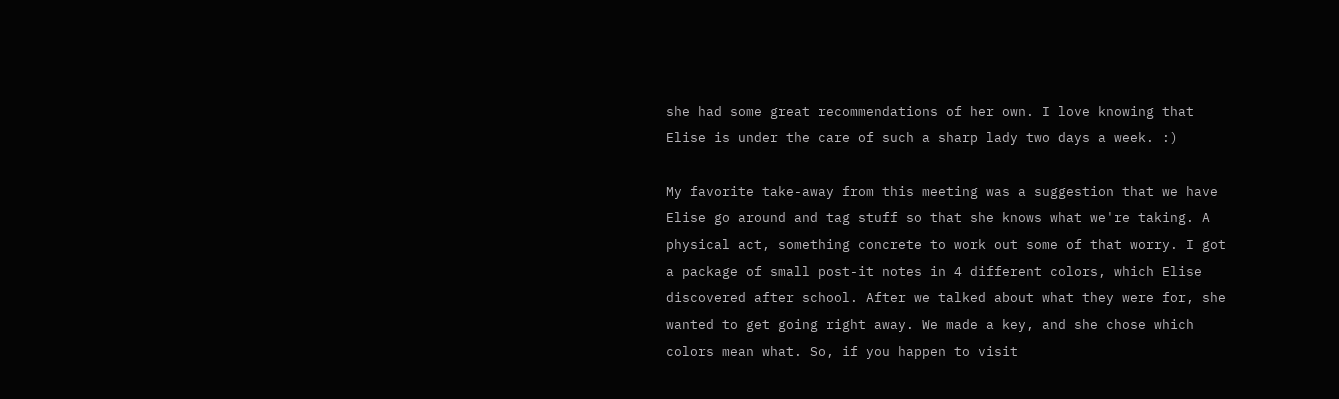she had some great recommendations of her own. I love knowing that Elise is under the care of such a sharp lady two days a week. :)

My favorite take-away from this meeting was a suggestion that we have Elise go around and tag stuff so that she knows what we're taking. A physical act, something concrete to work out some of that worry. I got a package of small post-it notes in 4 different colors, which Elise discovered after school. After we talked about what they were for, she wanted to get going right away. We made a key, and she chose which colors mean what. So, if you happen to visit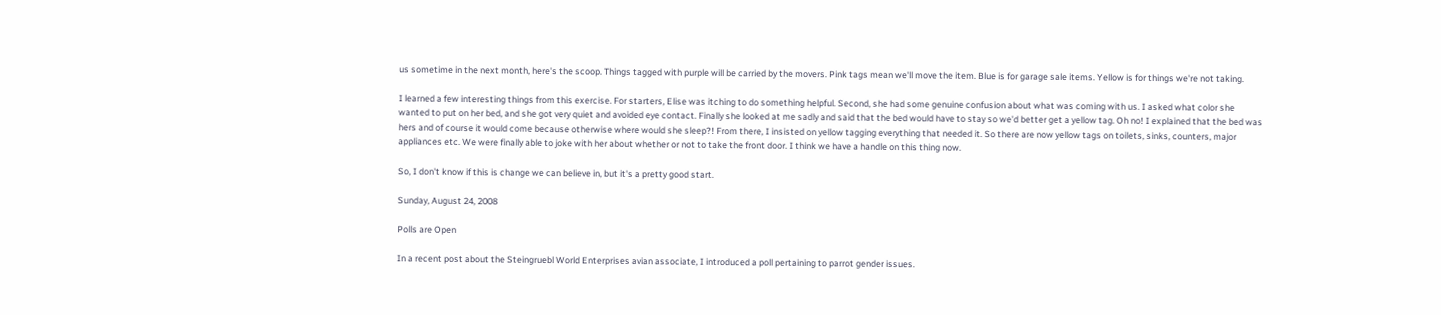us sometime in the next month, here's the scoop. Things tagged with purple will be carried by the movers. Pink tags mean we'll move the item. Blue is for garage sale items. Yellow is for things we're not taking.

I learned a few interesting things from this exercise. For starters, Elise was itching to do something helpful. Second, she had some genuine confusion about what was coming with us. I asked what color she wanted to put on her bed, and she got very quiet and avoided eye contact. Finally she looked at me sadly and said that the bed would have to stay so we'd better get a yellow tag. Oh no! I explained that the bed was hers and of course it would come because otherwise where would she sleep?! From there, I insisted on yellow tagging everything that needed it. So there are now yellow tags on toilets, sinks, counters, major appliances etc. We were finally able to joke with her about whether or not to take the front door. I think we have a handle on this thing now.

So, I don't know if this is change we can believe in, but it's a pretty good start.

Sunday, August 24, 2008

Polls are Open

In a recent post about the Steingruebl World Enterprises avian associate, I introduced a poll pertaining to parrot gender issues.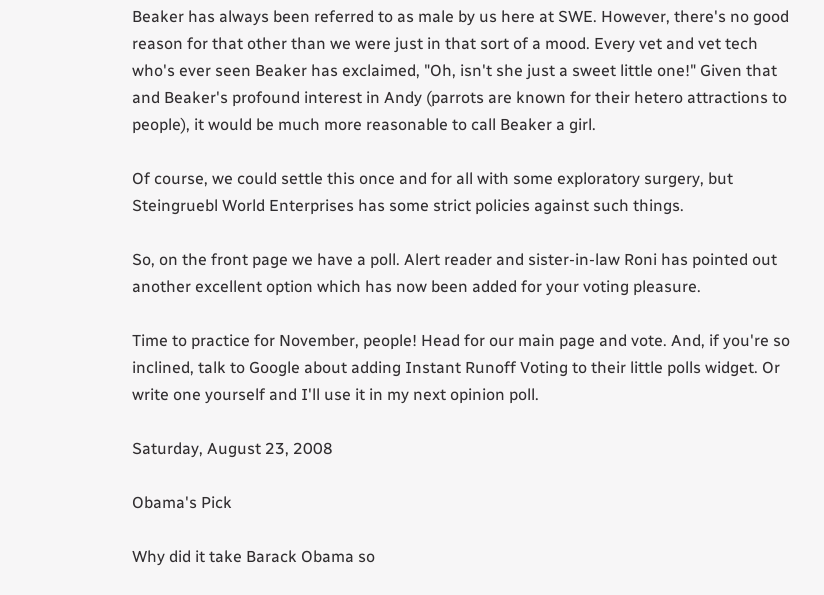Beaker has always been referred to as male by us here at SWE. However, there's no good reason for that other than we were just in that sort of a mood. Every vet and vet tech who's ever seen Beaker has exclaimed, "Oh, isn't she just a sweet little one!" Given that and Beaker's profound interest in Andy (parrots are known for their hetero attractions to people), it would be much more reasonable to call Beaker a girl.

Of course, we could settle this once and for all with some exploratory surgery, but Steingruebl World Enterprises has some strict policies against such things.

So, on the front page we have a poll. Alert reader and sister-in-law Roni has pointed out another excellent option which has now been added for your voting pleasure.

Time to practice for November, people! Head for our main page and vote. And, if you're so inclined, talk to Google about adding Instant Runoff Voting to their little polls widget. Or write one yourself and I'll use it in my next opinion poll.

Saturday, August 23, 2008

Obama's Pick

Why did it take Barack Obama so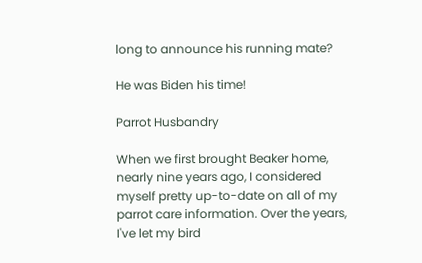long to announce his running mate?

He was Biden his time!

Parrot Husbandry

When we first brought Beaker home, nearly nine years ago, I considered myself pretty up-to-date on all of my parrot care information. Over the years, I've let my bird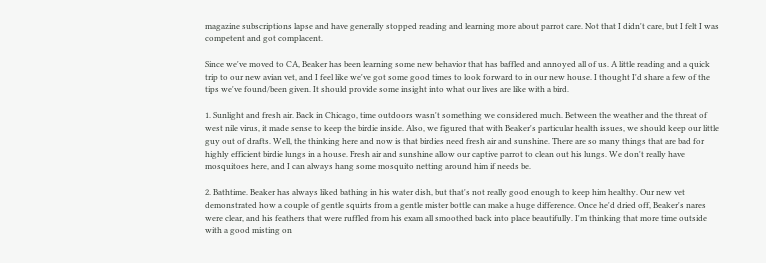magazine subscriptions lapse and have generally stopped reading and learning more about parrot care. Not that I didn't care, but I felt I was competent and got complacent.

Since we've moved to CA, Beaker has been learning some new behavior that has baffled and annoyed all of us. A little reading and a quick trip to our new avian vet, and I feel like we've got some good times to look forward to in our new house. I thought I'd share a few of the tips we've found/been given. It should provide some insight into what our lives are like with a bird.

1. Sunlight and fresh air. Back in Chicago, time outdoors wasn't something we considered much. Between the weather and the threat of west nile virus, it made sense to keep the birdie inside. Also, we figured that with Beaker's particular health issues, we should keep our little guy out of drafts. Well, the thinking here and now is that birdies need fresh air and sunshine. There are so many things that are bad for highly efficient birdie lungs in a house. Fresh air and sunshine allow our captive parrot to clean out his lungs. We don't really have mosquitoes here, and I can always hang some mosquito netting around him if needs be.

2. Bathtime. Beaker has always liked bathing in his water dish, but that's not really good enough to keep him healthy. Our new vet demonstrated how a couple of gentle squirts from a gentle mister bottle can make a huge difference. Once he'd dried off, Beaker's nares were clear, and his feathers that were ruffled from his exam all smoothed back into place beautifully. I'm thinking that more time outside with a good misting on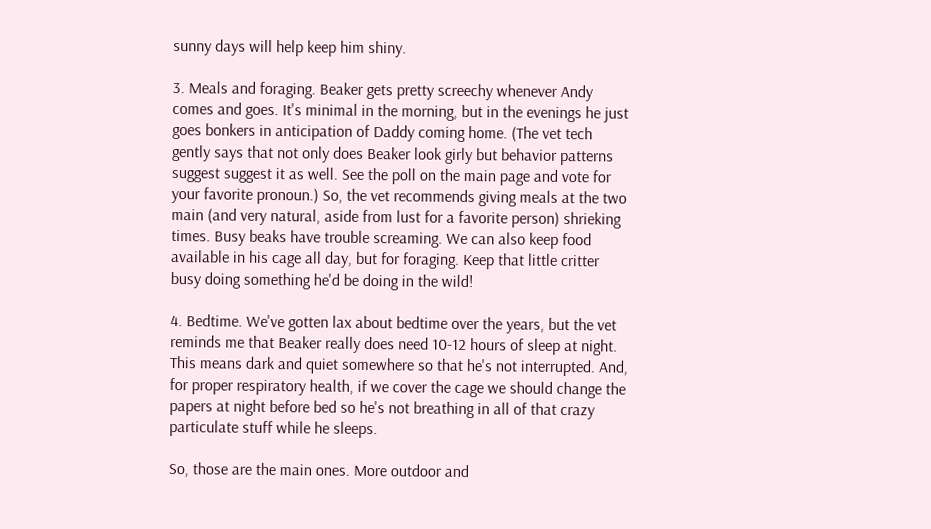sunny days will help keep him shiny.

3. Meals and foraging. Beaker gets pretty screechy whenever Andy comes and goes. It's minimal in the morning, but in the evenings he just goes bonkers in anticipation of Daddy coming home. (The vet tech gently says that not only does Beaker look girly but behavior patterns suggest suggest it as well. See the poll on the main page and vote for your favorite pronoun.) So, the vet recommends giving meals at the two main (and very natural, aside from lust for a favorite person) shrieking times. Busy beaks have trouble screaming. We can also keep food available in his cage all day, but for foraging. Keep that little critter busy doing something he'd be doing in the wild!

4. Bedtime. We've gotten lax about bedtime over the years, but the vet reminds me that Beaker really does need 10-12 hours of sleep at night. This means dark and quiet somewhere so that he's not interrupted. And, for proper respiratory health, if we cover the cage we should change the papers at night before bed so he's not breathing in all of that crazy particulate stuff while he sleeps.

So, those are the main ones. More outdoor and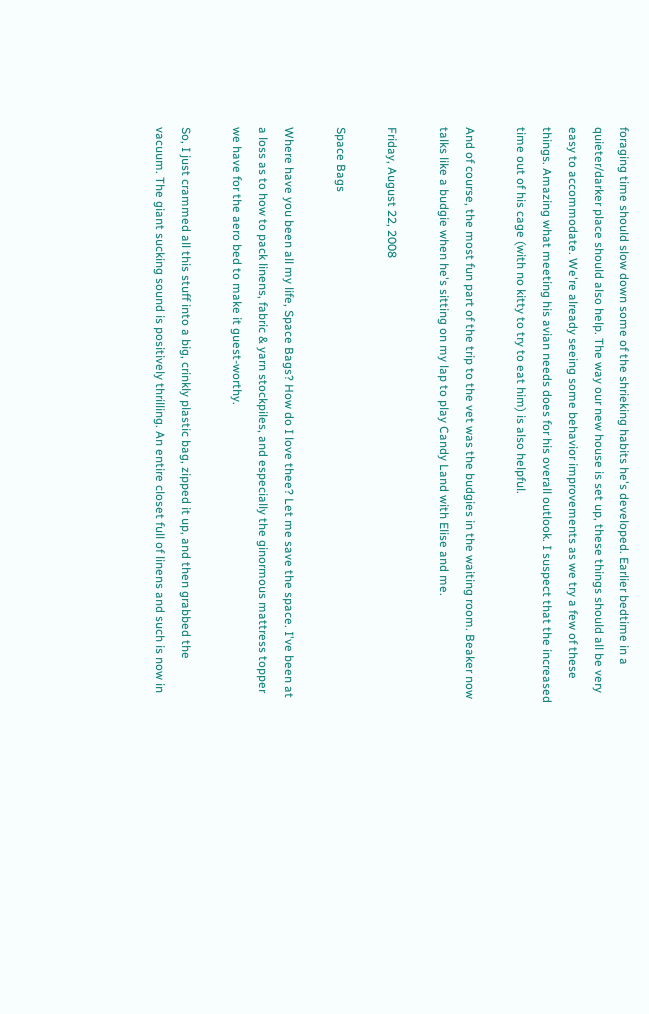foraging time should slow down some of the shrieking habits he's developed. Earlier bedtime in a quieter/darker place should also help. The way our new house is set up, these things should all be very easy to accommodate. We're already seeing some behavior improvements as we try a few of these things. Amazing what meeting his avian needs does for his overall outlook. I suspect that the increased time out of his cage (with no kitty to try to eat him) is also helpful.

And of course, the most fun part of the trip to the vet was the budgies in the waiting room. Beaker now talks like a budgie when he's sitting on my lap to play Candy Land with Elise and me.

Friday, August 22, 2008

Space Bags

Where have you been all my life, Space Bags? How do I love thee? Let me save the space. I've been at a loss as to how to pack linens, fabric & yarn stockpiles, and especially the ginormous mattress topper we have for the aero bed to make it guest-worthy.

So, I just crammed all this stuff into a big, crinkly plastic bag, zipped it up, and then grabbed the vacuum. The giant sucking sound is positively thrilling. An entire closet full of linens and such is now in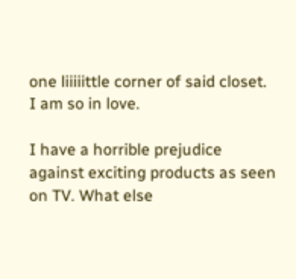one liiiiittle corner of said closet. I am so in love.

I have a horrible prejudice against exciting products as seen on TV. What else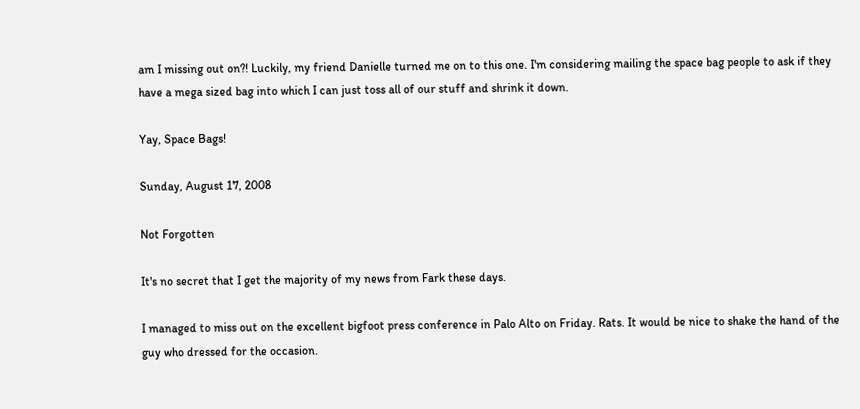am I missing out on?! Luckily, my friend Danielle turned me on to this one. I'm considering mailing the space bag people to ask if they have a mega sized bag into which I can just toss all of our stuff and shrink it down.

Yay, Space Bags!

Sunday, August 17, 2008

Not Forgotten

It's no secret that I get the majority of my news from Fark these days.

I managed to miss out on the excellent bigfoot press conference in Palo Alto on Friday. Rats. It would be nice to shake the hand of the guy who dressed for the occasion.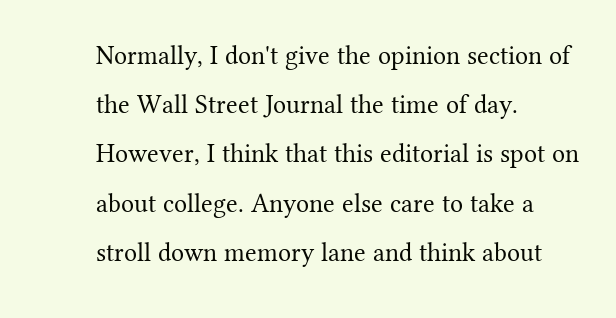Normally, I don't give the opinion section of the Wall Street Journal the time of day. However, I think that this editorial is spot on about college. Anyone else care to take a stroll down memory lane and think about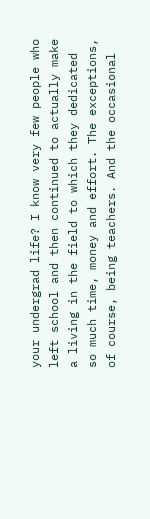your undergrad life? I know very few people who left school and then continued to actually make a living in the field to which they dedicated so much time, money and effort. The exceptions, of course, being teachers. And the occasional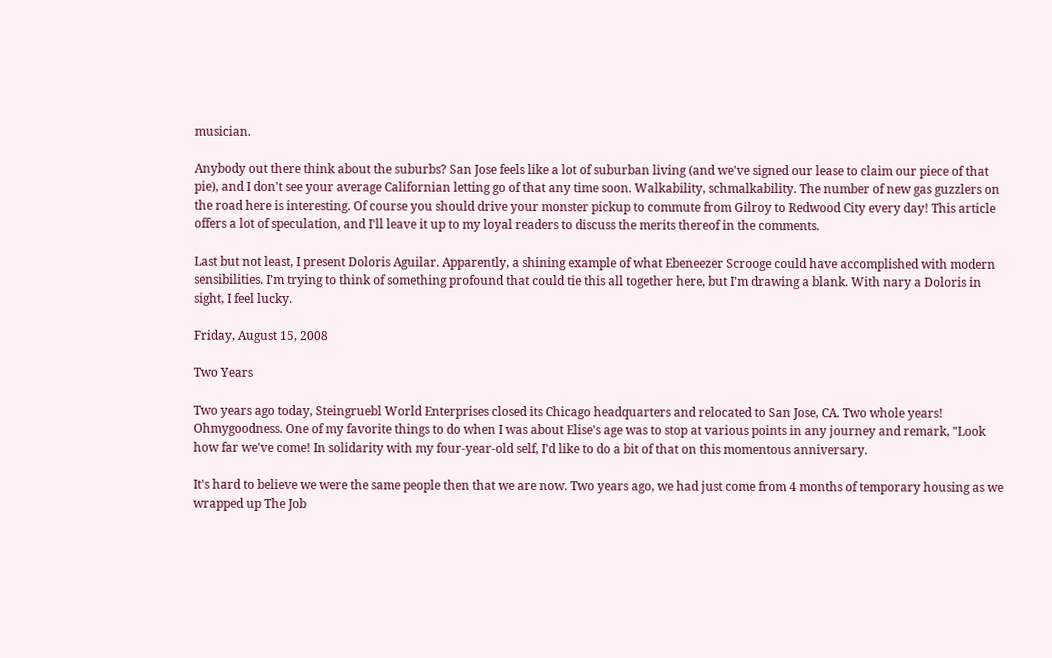musician.

Anybody out there think about the suburbs? San Jose feels like a lot of suburban living (and we've signed our lease to claim our piece of that pie), and I don't see your average Californian letting go of that any time soon. Walkability, schmalkability. The number of new gas guzzlers on the road here is interesting. Of course you should drive your monster pickup to commute from Gilroy to Redwood City every day! This article offers a lot of speculation, and I'll leave it up to my loyal readers to discuss the merits thereof in the comments.

Last but not least, I present Doloris Aguilar. Apparently, a shining example of what Ebeneezer Scrooge could have accomplished with modern sensibilities. I'm trying to think of something profound that could tie this all together here, but I'm drawing a blank. With nary a Doloris in sight, I feel lucky.

Friday, August 15, 2008

Two Years

Two years ago today, Steingruebl World Enterprises closed its Chicago headquarters and relocated to San Jose, CA. Two whole years! Ohmygoodness. One of my favorite things to do when I was about Elise's age was to stop at various points in any journey and remark, "Look how far we've come! In solidarity with my four-year-old self, I'd like to do a bit of that on this momentous anniversary.

It's hard to believe we were the same people then that we are now. Two years ago, we had just come from 4 months of temporary housing as we wrapped up The Job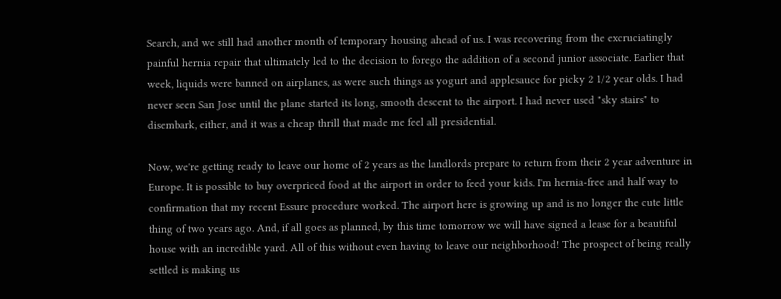Search, and we still had another month of temporary housing ahead of us. I was recovering from the excruciatingly painful hernia repair that ultimately led to the decision to forego the addition of a second junior associate. Earlier that week, liquids were banned on airplanes, as were such things as yogurt and applesauce for picky 2 1/2 year olds. I had never seen San Jose until the plane started its long, smooth descent to the airport. I had never used "sky stairs" to disembark, either, and it was a cheap thrill that made me feel all presidential.

Now, we're getting ready to leave our home of 2 years as the landlords prepare to return from their 2 year adventure in Europe. It is possible to buy overpriced food at the airport in order to feed your kids. I'm hernia-free and half way to confirmation that my recent Essure procedure worked. The airport here is growing up and is no longer the cute little thing of two years ago. And, if all goes as planned, by this time tomorrow we will have signed a lease for a beautiful house with an incredible yard. All of this without even having to leave our neighborhood! The prospect of being really settled is making us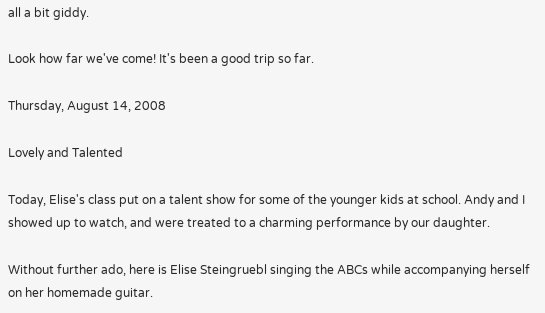all a bit giddy.

Look how far we've come! It's been a good trip so far.

Thursday, August 14, 2008

Lovely and Talented

Today, Elise's class put on a talent show for some of the younger kids at school. Andy and I showed up to watch, and were treated to a charming performance by our daughter.

Without further ado, here is Elise Steingruebl singing the ABCs while accompanying herself on her homemade guitar.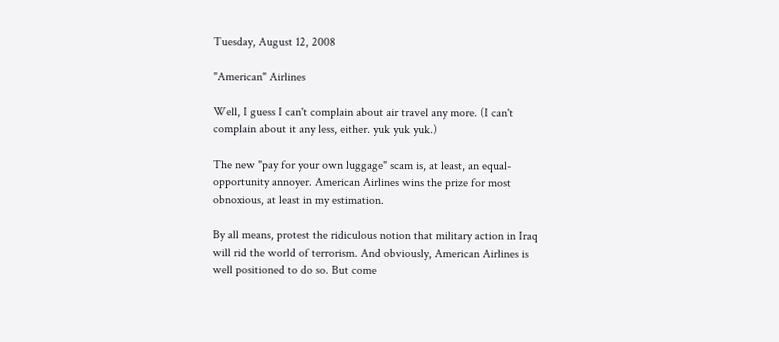Tuesday, August 12, 2008

"American" Airlines

Well, I guess I can't complain about air travel any more. (I can't complain about it any less, either. yuk yuk yuk.)

The new "pay for your own luggage" scam is, at least, an equal-opportunity annoyer. American Airlines wins the prize for most obnoxious, at least in my estimation.

By all means, protest the ridiculous notion that military action in Iraq will rid the world of terrorism. And obviously, American Airlines is well positioned to do so. But come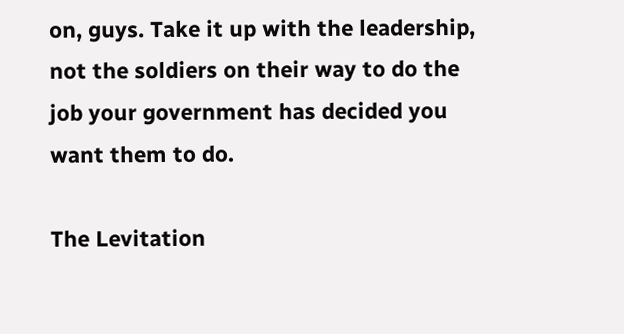on, guys. Take it up with the leadership, not the soldiers on their way to do the job your government has decided you want them to do.

The Levitation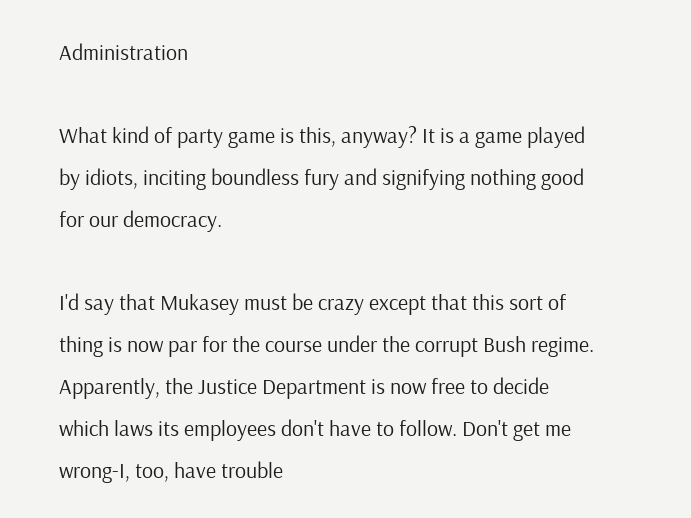Administration

What kind of party game is this, anyway? It is a game played by idiots, inciting boundless fury and signifying nothing good for our democracy.

I'd say that Mukasey must be crazy except that this sort of thing is now par for the course under the corrupt Bush regime. Apparently, the Justice Department is now free to decide which laws its employees don't have to follow. Don't get me wrong-I, too, have trouble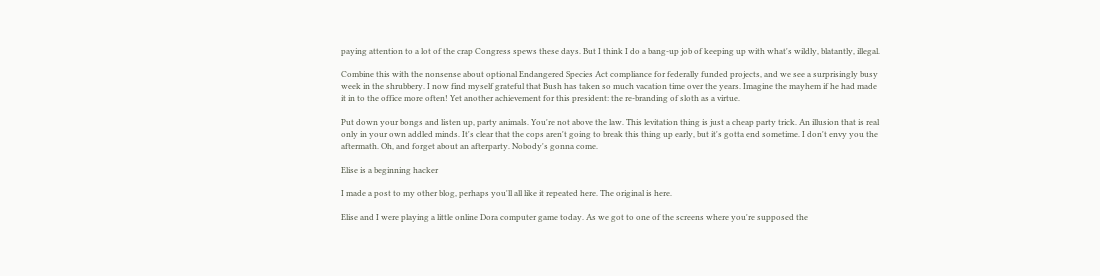paying attention to a lot of the crap Congress spews these days. But I think I do a bang-up job of keeping up with what's wildly, blatantly, illegal.

Combine this with the nonsense about optional Endangered Species Act compliance for federally funded projects, and we see a surprisingly busy week in the shrubbery. I now find myself grateful that Bush has taken so much vacation time over the years. Imagine the mayhem if he had made it in to the office more often! Yet another achievement for this president: the re-branding of sloth as a virtue.

Put down your bongs and listen up, party animals. You're not above the law. This levitation thing is just a cheap party trick. An illusion that is real only in your own addled minds. It's clear that the cops aren't going to break this thing up early, but it's gotta end sometime. I don't envy you the aftermath. Oh, and forget about an afterparty. Nobody's gonna come.

Elise is a beginning hacker

I made a post to my other blog, perhaps you'll all like it repeated here. The original is here.

Elise and I were playing a little online Dora computer game today. As we got to one of the screens where you're supposed the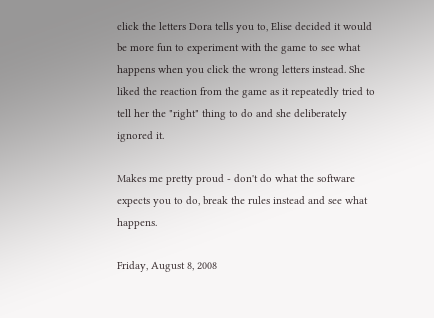click the letters Dora tells you to, Elise decided it would be more fun to experiment with the game to see what happens when you click the wrong letters instead. She liked the reaction from the game as it repeatedly tried to tell her the "right" thing to do and she deliberately ignored it.

Makes me pretty proud - don't do what the software expects you to do, break the rules instead and see what happens.

Friday, August 8, 2008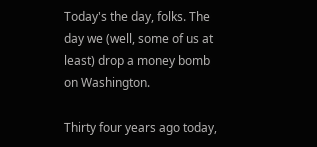Today's the day, folks. The day we (well, some of us at least) drop a money bomb on Washington.

Thirty four years ago today,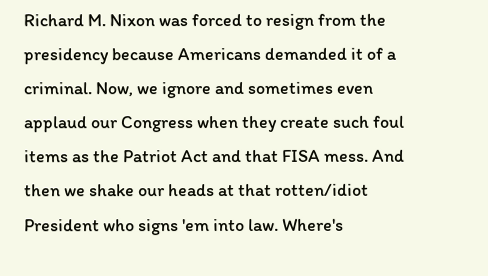Richard M. Nixon was forced to resign from the presidency because Americans demanded it of a criminal. Now, we ignore and sometimes even applaud our Congress when they create such foul items as the Patriot Act and that FISA mess. And then we shake our heads at that rotten/idiot President who signs 'em into law. Where's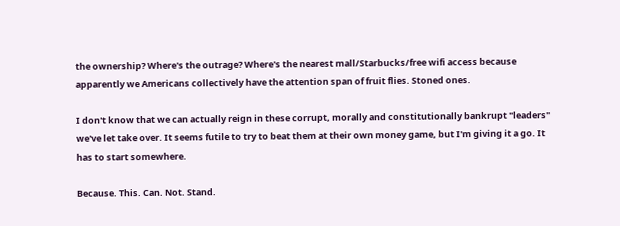the ownership? Where's the outrage? Where's the nearest mall/Starbucks/free wifi access because apparently we Americans collectively have the attention span of fruit flies. Stoned ones.

I don't know that we can actually reign in these corrupt, morally and constitutionally bankrupt "leaders" we've let take over. It seems futile to try to beat them at their own money game, but I'm giving it a go. It has to start somewhere.

Because. This. Can. Not. Stand.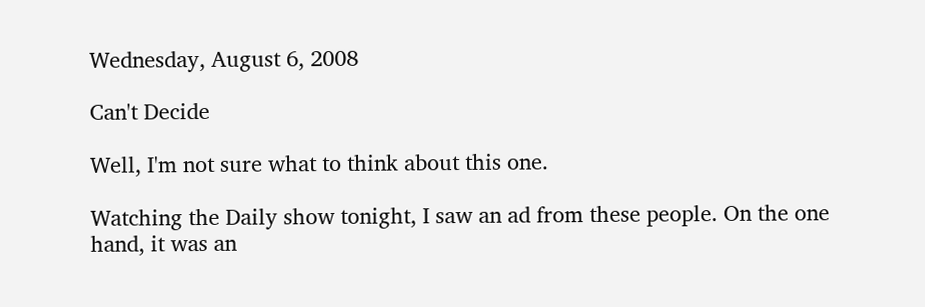Wednesday, August 6, 2008

Can't Decide

Well, I'm not sure what to think about this one.

Watching the Daily show tonight, I saw an ad from these people. On the one hand, it was an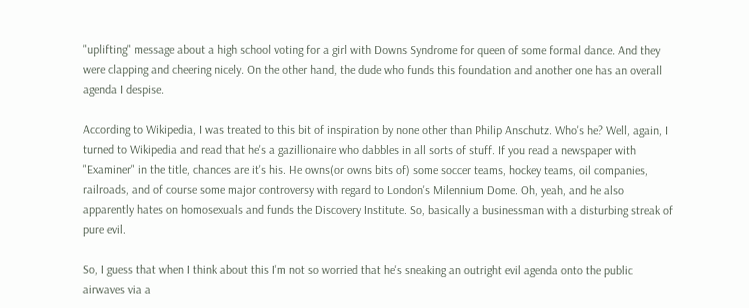"uplifting" message about a high school voting for a girl with Downs Syndrome for queen of some formal dance. And they were clapping and cheering nicely. On the other hand, the dude who funds this foundation and another one has an overall agenda I despise.

According to Wikipedia, I was treated to this bit of inspiration by none other than Philip Anschutz. Who's he? Well, again, I turned to Wikipedia and read that he's a gazillionaire who dabbles in all sorts of stuff. If you read a newspaper with "Examiner" in the title, chances are it's his. He owns(or owns bits of) some soccer teams, hockey teams, oil companies, railroads, and of course some major controversy with regard to London's Milennium Dome. Oh, yeah, and he also apparently hates on homosexuals and funds the Discovery Institute. So, basically a businessman with a disturbing streak of pure evil.

So, I guess that when I think about this I'm not so worried that he's sneaking an outright evil agenda onto the public airwaves via a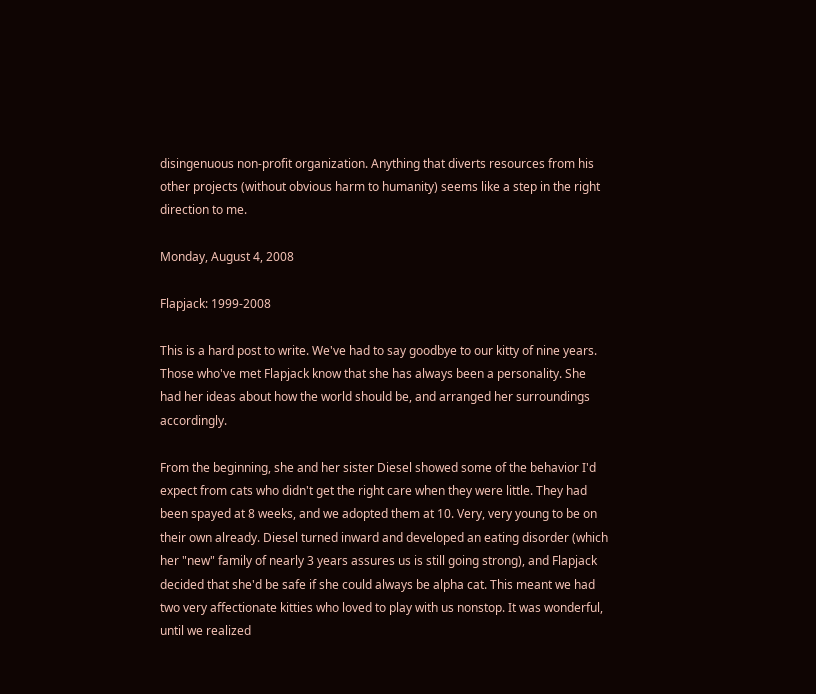disingenuous non-profit organization. Anything that diverts resources from his other projects (without obvious harm to humanity) seems like a step in the right direction to me.

Monday, August 4, 2008

Flapjack: 1999-2008

This is a hard post to write. We've had to say goodbye to our kitty of nine years. Those who've met Flapjack know that she has always been a personality. She had her ideas about how the world should be, and arranged her surroundings accordingly.

From the beginning, she and her sister Diesel showed some of the behavior I'd expect from cats who didn't get the right care when they were little. They had been spayed at 8 weeks, and we adopted them at 10. Very, very young to be on their own already. Diesel turned inward and developed an eating disorder (which her "new" family of nearly 3 years assures us is still going strong), and Flapjack decided that she'd be safe if she could always be alpha cat. This meant we had two very affectionate kitties who loved to play with us nonstop. It was wonderful, until we realized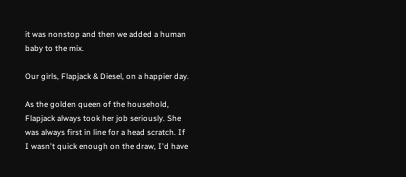it was nonstop and then we added a human baby to the mix.

Our girls, Flapjack & Diesel, on a happier day.

As the golden queen of the household, Flapjack always took her job seriously. She was always first in line for a head scratch. If I wasn't quick enough on the draw, I'd have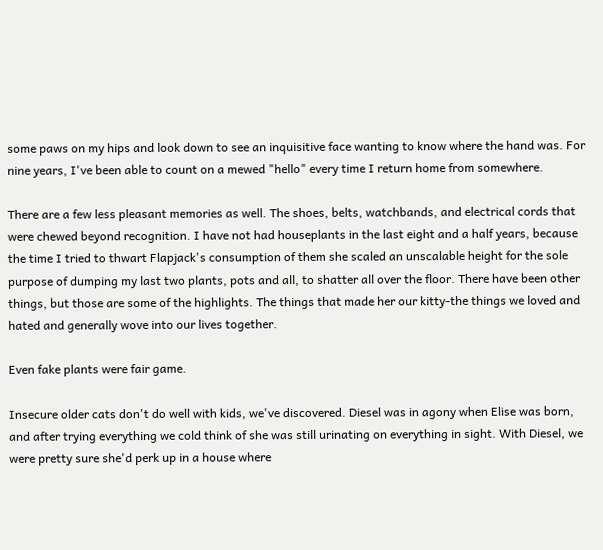some paws on my hips and look down to see an inquisitive face wanting to know where the hand was. For nine years, I've been able to count on a mewed "hello" every time I return home from somewhere.

There are a few less pleasant memories as well. The shoes, belts, watchbands, and electrical cords that were chewed beyond recognition. I have not had houseplants in the last eight and a half years, because the time I tried to thwart Flapjack's consumption of them she scaled an unscalable height for the sole purpose of dumping my last two plants, pots and all, to shatter all over the floor. There have been other things, but those are some of the highlights. The things that made her our kitty-the things we loved and hated and generally wove into our lives together.

Even fake plants were fair game.

Insecure older cats don't do well with kids, we've discovered. Diesel was in agony when Elise was born, and after trying everything we cold think of she was still urinating on everything in sight. With Diesel, we were pretty sure she'd perk up in a house where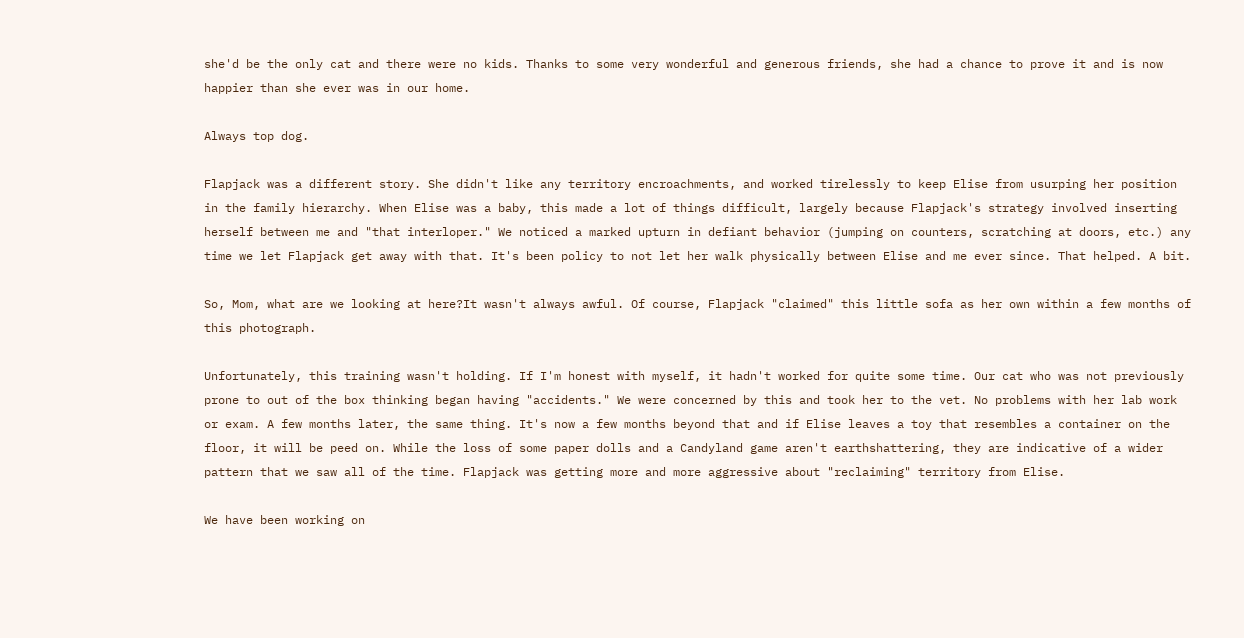she'd be the only cat and there were no kids. Thanks to some very wonderful and generous friends, she had a chance to prove it and is now happier than she ever was in our home.

Always top dog.

Flapjack was a different story. She didn't like any territory encroachments, and worked tirelessly to keep Elise from usurping her position in the family hierarchy. When Elise was a baby, this made a lot of things difficult, largely because Flapjack's strategy involved inserting herself between me and "that interloper." We noticed a marked upturn in defiant behavior (jumping on counters, scratching at doors, etc.) any time we let Flapjack get away with that. It's been policy to not let her walk physically between Elise and me ever since. That helped. A bit.

So, Mom, what are we looking at here?It wasn't always awful. Of course, Flapjack "claimed" this little sofa as her own within a few months of this photograph.

Unfortunately, this training wasn't holding. If I'm honest with myself, it hadn't worked for quite some time. Our cat who was not previously prone to out of the box thinking began having "accidents." We were concerned by this and took her to the vet. No problems with her lab work or exam. A few months later, the same thing. It's now a few months beyond that and if Elise leaves a toy that resembles a container on the floor, it will be peed on. While the loss of some paper dolls and a Candyland game aren't earthshattering, they are indicative of a wider pattern that we saw all of the time. Flapjack was getting more and more aggressive about "reclaiming" territory from Elise.

We have been working on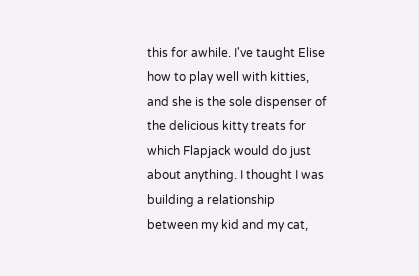this for awhile. I've taught Elise how to play well with kitties, and she is the sole dispenser of the delicious kitty treats for which Flapjack would do just about anything. I thought I was building a relationship between my kid and my cat,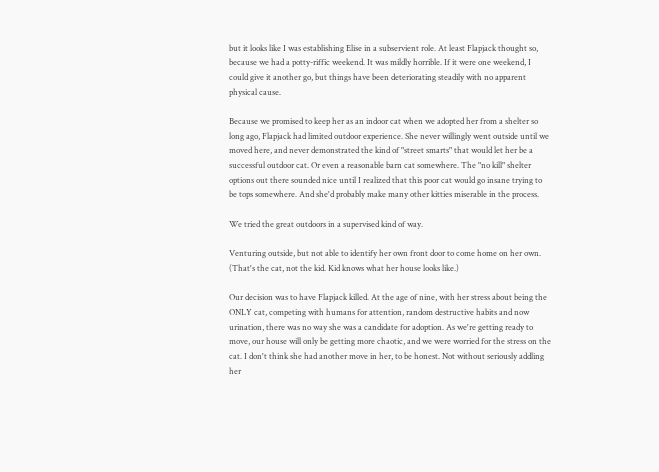but it looks like I was establishing Elise in a subservient role. At least Flapjack thought so, because we had a potty-riffic weekend. It was mildly horrible. If it were one weekend, I could give it another go, but things have been deteriorating steadily with no apparent physical cause.

Because we promised to keep her as an indoor cat when we adopted her from a shelter so long ago, Flapjack had limited outdoor experience. She never willingly went outside until we moved here, and never demonstrated the kind of "street smarts" that would let her be a successful outdoor cat. Or even a reasonable barn cat somewhere. The "no kill" shelter options out there sounded nice until I realized that this poor cat would go insane trying to be tops somewhere. And she'd probably make many other kitties miserable in the process.

We tried the great outdoors in a supervised kind of way.

Venturing outside, but not able to identify her own front door to come home on her own. (That's the cat, not the kid. Kid knows what her house looks like.)

Our decision was to have Flapjack killed. At the age of nine, with her stress about being the ONLY cat, competing with humans for attention, random destructive habits and now urination, there was no way she was a candidate for adoption. As we're getting ready to move, our house will only be getting more chaotic, and we were worried for the stress on the cat. I don't think she had another move in her, to be honest. Not without seriously addling her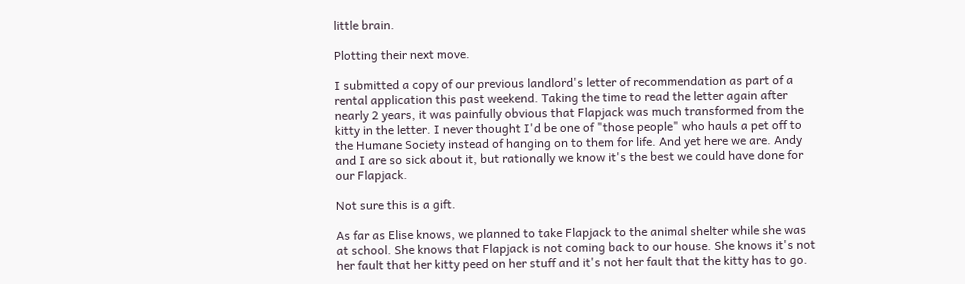little brain.

Plotting their next move.

I submitted a copy of our previous landlord's letter of recommendation as part of a rental application this past weekend. Taking the time to read the letter again after nearly 2 years, it was painfully obvious that Flapjack was much transformed from the kitty in the letter. I never thought I'd be one of "those people" who hauls a pet off to the Humane Society instead of hanging on to them for life. And yet here we are. Andy and I are so sick about it, but rationally we know it's the best we could have done for our Flapjack.

Not sure this is a gift.

As far as Elise knows, we planned to take Flapjack to the animal shelter while she was at school. She knows that Flapjack is not coming back to our house. She knows it's not her fault that her kitty peed on her stuff and it's not her fault that the kitty has to go.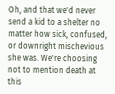Oh, and that we'd never send a kid to a shelter no matter how sick, confused, or downright mischevious she was. We're choosing not to mention death at this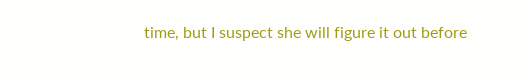time, but I suspect she will figure it out before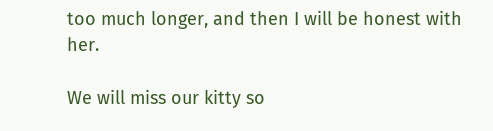too much longer, and then I will be honest with her.

We will miss our kitty so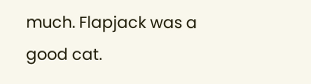much. Flapjack was a good cat.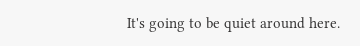It's going to be quiet around here.